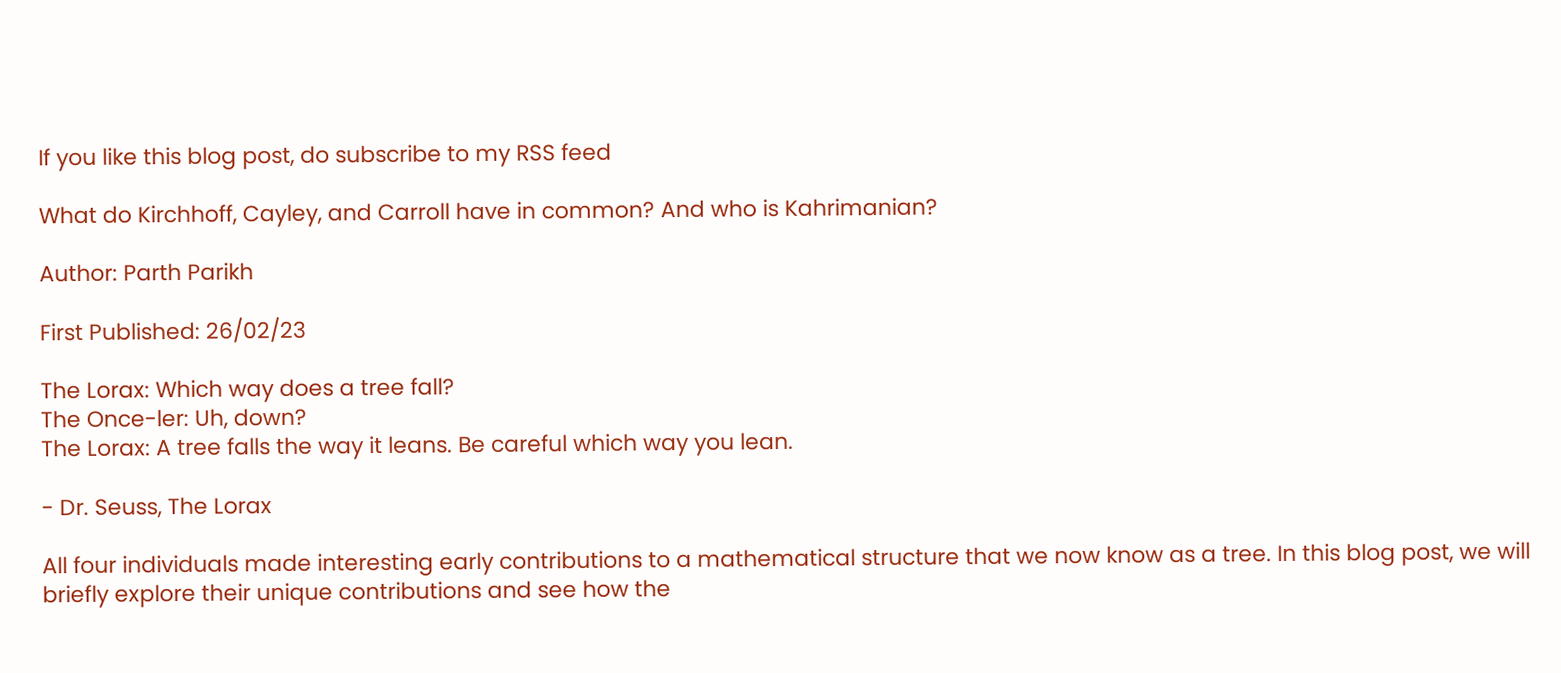If you like this blog post, do subscribe to my RSS feed

What do Kirchhoff, Cayley, and Carroll have in common? And who is Kahrimanian?

Author: Parth Parikh

First Published: 26/02/23

The Lorax: Which way does a tree fall?
The Once-ler: Uh, down?
The Lorax: A tree falls the way it leans. Be careful which way you lean.

- Dr. Seuss, The Lorax

All four individuals made interesting early contributions to a mathematical structure that we now know as a tree. In this blog post, we will briefly explore their unique contributions and see how the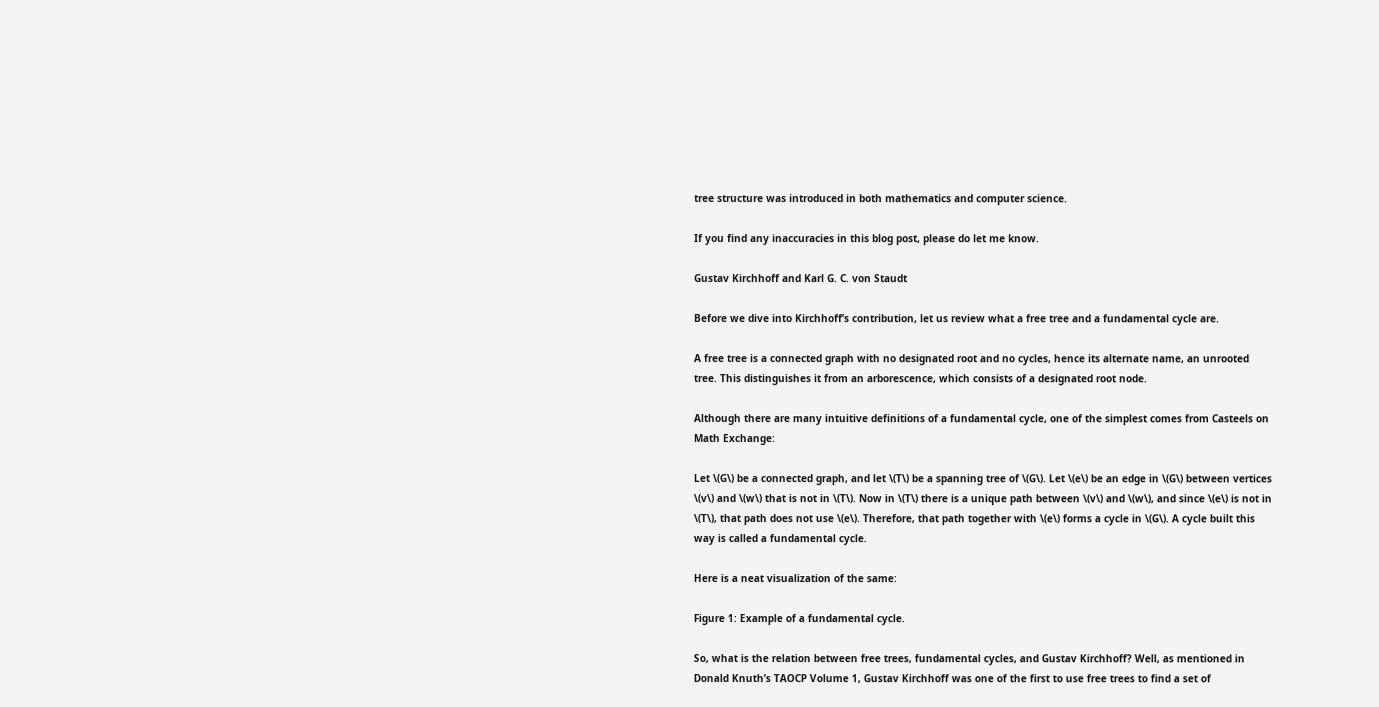tree structure was introduced in both mathematics and computer science.

If you find any inaccuracies in this blog post, please do let me know.

Gustav Kirchhoff and Karl G. C. von Staudt

Before we dive into Kirchhoff’s contribution, let us review what a free tree and a fundamental cycle are.

A free tree is a connected graph with no designated root and no cycles, hence its alternate name, an unrooted tree. This distinguishes it from an arborescence, which consists of a designated root node.

Although there are many intuitive definitions of a fundamental cycle, one of the simplest comes from Casteels on Math Exchange:

Let \(G\) be a connected graph, and let \(T\) be a spanning tree of \(G\). Let \(e\) be an edge in \(G\) between vertices \(v\) and \(w\) that is not in \(T\). Now in \(T\) there is a unique path between \(v\) and \(w\), and since \(e\) is not in \(T\), that path does not use \(e\). Therefore, that path together with \(e\) forms a cycle in \(G\). A cycle built this way is called a fundamental cycle.

Here is a neat visualization of the same:

Figure 1: Example of a fundamental cycle.

So, what is the relation between free trees, fundamental cycles, and Gustav Kirchhoff? Well, as mentioned in Donald Knuth’s TAOCP Volume 1, Gustav Kirchhoff was one of the first to use free trees to find a set of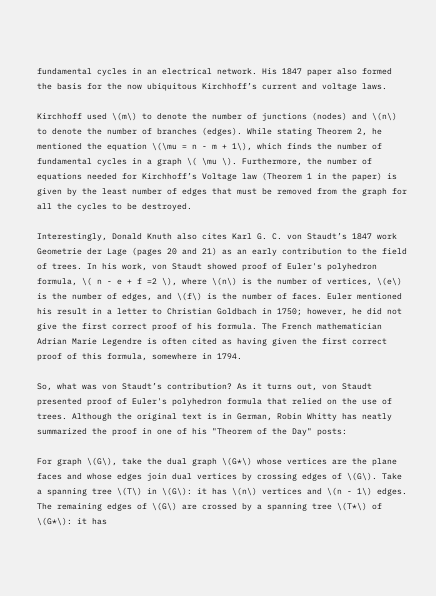fundamental cycles in an electrical network. His 1847 paper also formed the basis for the now ubiquitous Kirchhoff’s current and voltage laws.

Kirchhoff used \(m\) to denote the number of junctions (nodes) and \(n\) to denote the number of branches (edges). While stating Theorem 2, he mentioned the equation \(\mu = n - m + 1\), which finds the number of fundamental cycles in a graph \( \mu \). Furthermore, the number of equations needed for Kirchhoff’s Voltage law (Theorem 1 in the paper) is given by the least number of edges that must be removed from the graph for all the cycles to be destroyed.

Interestingly, Donald Knuth also cites Karl G. C. von Staudt’s 1847 work Geometrie der Lage (pages 20 and 21) as an early contribution to the field of trees. In his work, von Staudt showed proof of Euler's polyhedron formula, \( n - e + f =2 \), where \(n\) is the number of vertices, \(e\) is the number of edges, and \(f\) is the number of faces. Euler mentioned his result in a letter to Christian Goldbach in 1750; however, he did not give the first correct proof of his formula. The French mathematician Adrian Marie Legendre is often cited as having given the first correct proof of this formula, somewhere in 1794.

So, what was von Staudt’s contribution? As it turns out, von Staudt presented proof of Euler's polyhedron formula that relied on the use of trees. Although the original text is in German, Robin Whitty has neatly summarized the proof in one of his "Theorem of the Day" posts:

For graph \(G\), take the dual graph \(G*\) whose vertices are the plane faces and whose edges join dual vertices by crossing edges of \(G\). Take a spanning tree \(T\) in \(G\): it has \(n\) vertices and \(n - 1\) edges. The remaining edges of \(G\) are crossed by a spanning tree \(T*\) of \(G*\): it has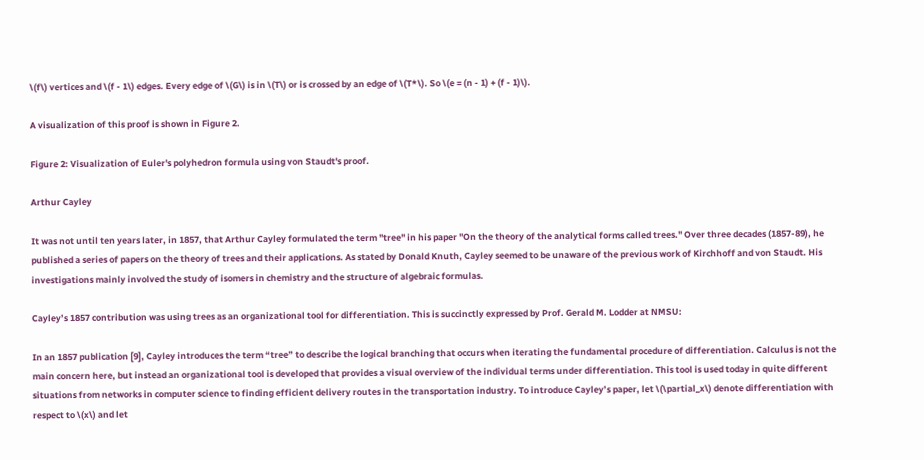\(f\) vertices and \(f - 1\) edges. Every edge of \(G\) is in \(T\) or is crossed by an edge of \(T*\). So \(e = (n - 1) + (f - 1)\).

A visualization of this proof is shown in Figure 2.

Figure 2: Visualization of Euler's polyhedron formula using von Staudt's proof.

Arthur Cayley

It was not until ten years later, in 1857, that Arthur Cayley formulated the term "tree" in his paper "On the theory of the analytical forms called trees." Over three decades (1857-89), he published a series of papers on the theory of trees and their applications. As stated by Donald Knuth, Cayley seemed to be unaware of the previous work of Kirchhoff and von Staudt. His investigations mainly involved the study of isomers in chemistry and the structure of algebraic formulas.

Cayley’s 1857 contribution was using trees as an organizational tool for differentiation. This is succinctly expressed by Prof. Gerald M. Lodder at NMSU:

In an 1857 publication [9], Cayley introduces the term “tree” to describe the logical branching that occurs when iterating the fundamental procedure of differentiation. Calculus is not the main concern here, but instead an organizational tool is developed that provides a visual overview of the individual terms under differentiation. This tool is used today in quite different situations from networks in computer science to finding efficient delivery routes in the transportation industry. To introduce Cayley’s paper, let \(\partial_x\) denote differentiation with respect to \(x\) and let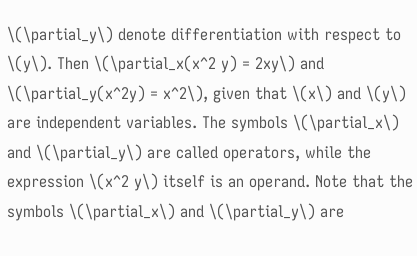\(\partial_y\) denote differentiation with respect to \(y\). Then \(\partial_x(x^2 y) = 2xy\) and \(\partial_y(x^2y) = x^2\), given that \(x\) and \(y\) are independent variables. The symbols \(\partial_x\) and \(\partial_y\) are called operators, while the expression \(x^2 y\) itself is an operand. Note that the symbols \(\partial_x\) and \(\partial_y\) are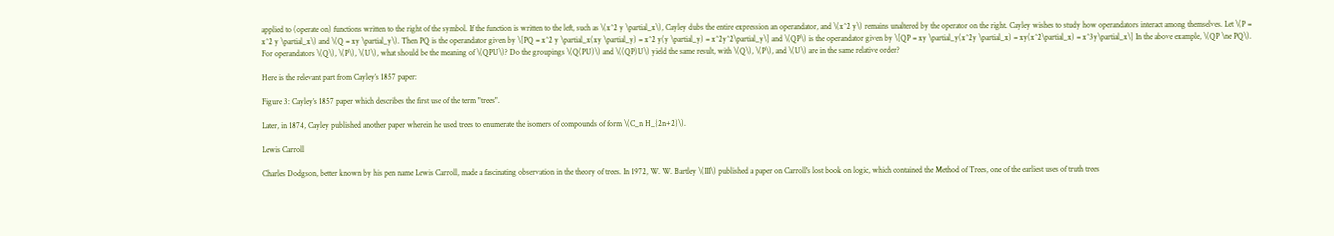applied to (operate on) functions written to the right of the symbol. If the function is written to the left, such as \(x^2 y \partial_x\), Cayley dubs the entire expression an operandator, and \(x^2 y\) remains unaltered by the operator on the right. Cayley wishes to study how operandators interact among themselves. Let \(P = x^2 y \partial_x\) and \(Q = xy \partial_y\). Then PQ is the operandator given by \[PQ = x^2 y \partial_x(xy \partial_y) = x^2 y(y \partial_y) = x^2y^2\partial_y\] and \(QP\) is the operandator given by \[QP = xy \partial_y(x^2y \partial_x) = xy(x^2\partial_x) = x^3y\partial_x\] In the above example, \(QP \ne PQ\). For operandators \(Q\), \(P\), \(U\), what should be the meaning of \(QPU\)? Do the groupings \(Q(PU)\) and \((QP)U\) yield the same result, with \(Q\), \(P\), and \(U\) are in the same relative order?

Here is the relevant part from Cayley’s 1857 paper:

Figure 3: Cayley’s 1857 paper which describes the first use of the term "trees".

Later, in 1874, Cayley published another paper wherein he used trees to enumerate the isomers of compounds of form \(C_n H_{2n+2}\).

Lewis Carroll

Charles Dodgson, better known by his pen name Lewis Carroll, made a fascinating observation in the theory of trees. In 1972, W. W. Bartley \(III\) published a paper on Carroll's lost book on logic, which contained the Method of Trees, one of the earliest uses of truth trees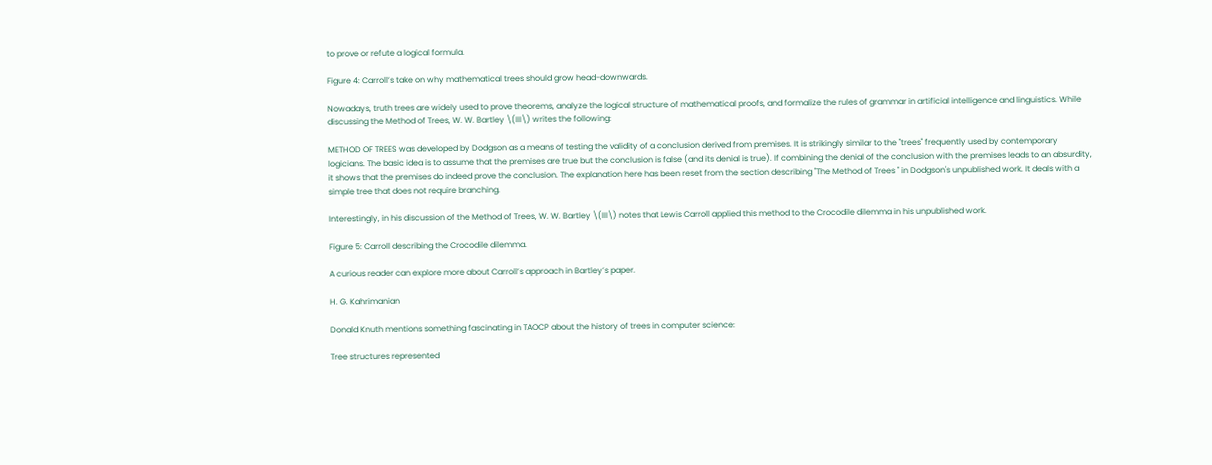to prove or refute a logical formula.

Figure 4: Carroll’s take on why mathematical trees should grow head-downwards.

Nowadays, truth trees are widely used to prove theorems, analyze the logical structure of mathematical proofs, and formalize the rules of grammar in artificial intelligence and linguistics. While discussing the Method of Trees, W. W. Bartley \(III\) writes the following:

METHOD OF TREES was developed by Dodgson as a means of testing the validity of a conclusion derived from premises. It is strikingly similar to the "trees" frequently used by contemporary logicians. The basic idea is to assume that the premises are true but the conclusion is false (and its denial is true). If combining the denial of the conclusion with the premises leads to an absurdity, it shows that the premises do indeed prove the conclusion. The explanation here has been reset from the section describing "The Method of Trees " in Dodgson's unpublished work. It deals with a simple tree that does not require branching.

Interestingly, in his discussion of the Method of Trees, W. W. Bartley \(III\) notes that Lewis Carroll applied this method to the Crocodile dilemma in his unpublished work.

Figure 5: Carroll describing the Crocodile dilemma.

A curious reader can explore more about Carroll’s approach in Bartley’s paper.

H. G. Kahrimanian

Donald Knuth mentions something fascinating in TAOCP about the history of trees in computer science:

Tree structures represented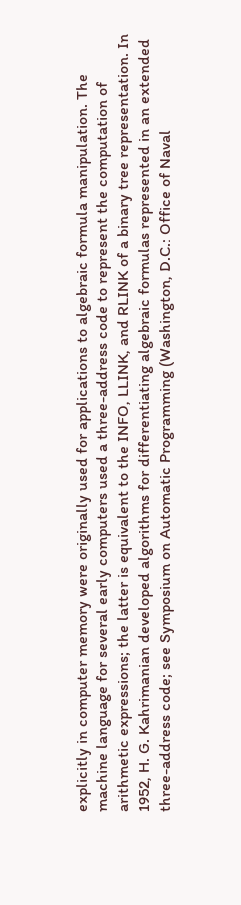explicitly in computer memory were originally used for applications to algebraic formula manipulation. The machine language for several early computers used a three-address code to represent the computation of arithmetic expressions; the latter is equivalent to the INFO, LLINK, and RLINK of a binary tree representation. In 1952, H. G. Kahrimanian developed algorithms for differentiating algebraic formulas represented in an extended three-address code; see Symposium on Automatic Programming (Washington, D.C.: Office of Naval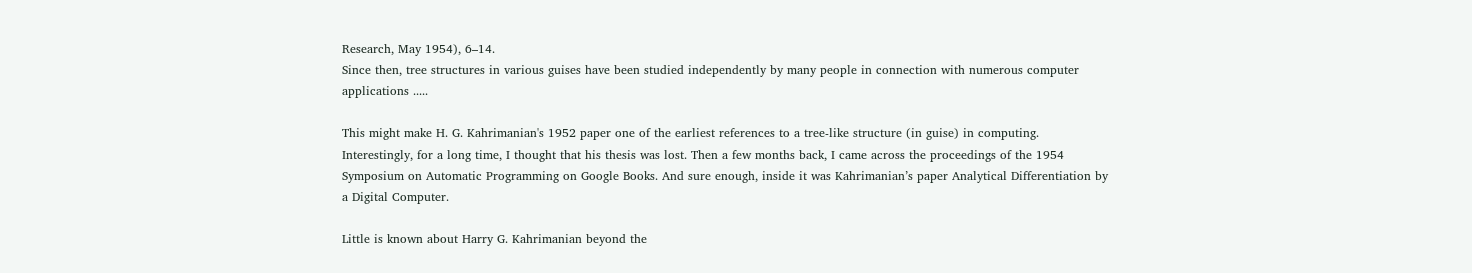Research, May 1954), 6–14.
Since then, tree structures in various guises have been studied independently by many people in connection with numerous computer applications .....

This might make H. G. Kahrimanian's 1952 paper one of the earliest references to a tree-like structure (in guise) in computing. Interestingly, for a long time, I thought that his thesis was lost. Then a few months back, I came across the proceedings of the 1954 Symposium on Automatic Programming on Google Books. And sure enough, inside it was Kahrimanian’s paper Analytical Differentiation by a Digital Computer.

Little is known about Harry G. Kahrimanian beyond the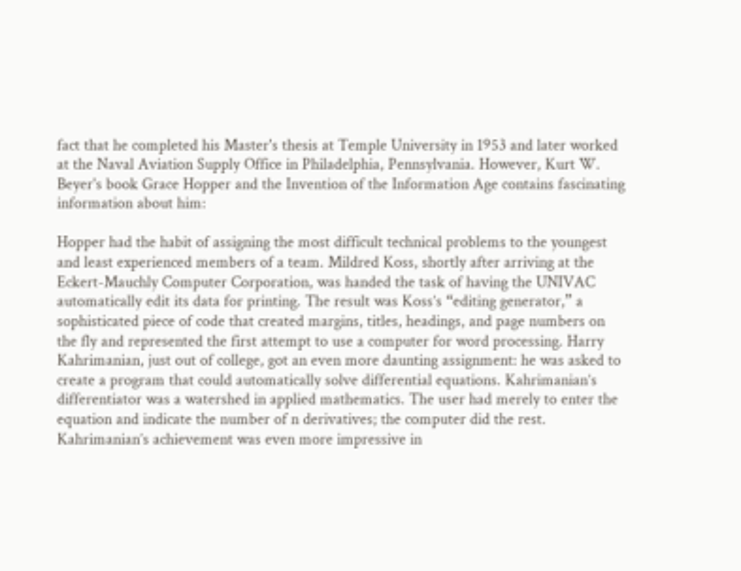fact that he completed his Master's thesis at Temple University in 1953 and later worked at the Naval Aviation Supply Office in Philadelphia, Pennsylvania. However, Kurt W. Beyer's book Grace Hopper and the Invention of the Information Age contains fascinating information about him:

Hopper had the habit of assigning the most difficult technical problems to the youngest and least experienced members of a team. Mildred Koss, shortly after arriving at the Eckert-Mauchly Computer Corporation, was handed the task of having the UNIVAC automatically edit its data for printing. The result was Koss’s “editing generator,” a sophisticated piece of code that created margins, titles, headings, and page numbers on the fly and represented the first attempt to use a computer for word processing. Harry Kahrimanian, just out of college, got an even more daunting assignment: he was asked to create a program that could automatically solve differential equations. Kahrimanian’s differentiator was a watershed in applied mathematics. The user had merely to enter the equation and indicate the number of n derivatives; the computer did the rest. Kahrimanian’s achievement was even more impressive in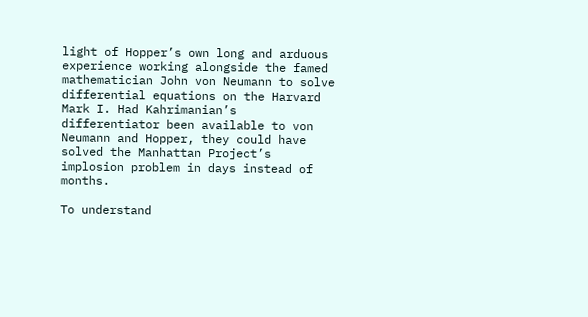light of Hopper’s own long and arduous experience working alongside the famed mathematician John von Neumann to solve differential equations on the Harvard Mark I. Had Kahrimanian’s differentiator been available to von Neumann and Hopper, they could have solved the Manhattan Project’s implosion problem in days instead of months.

To understand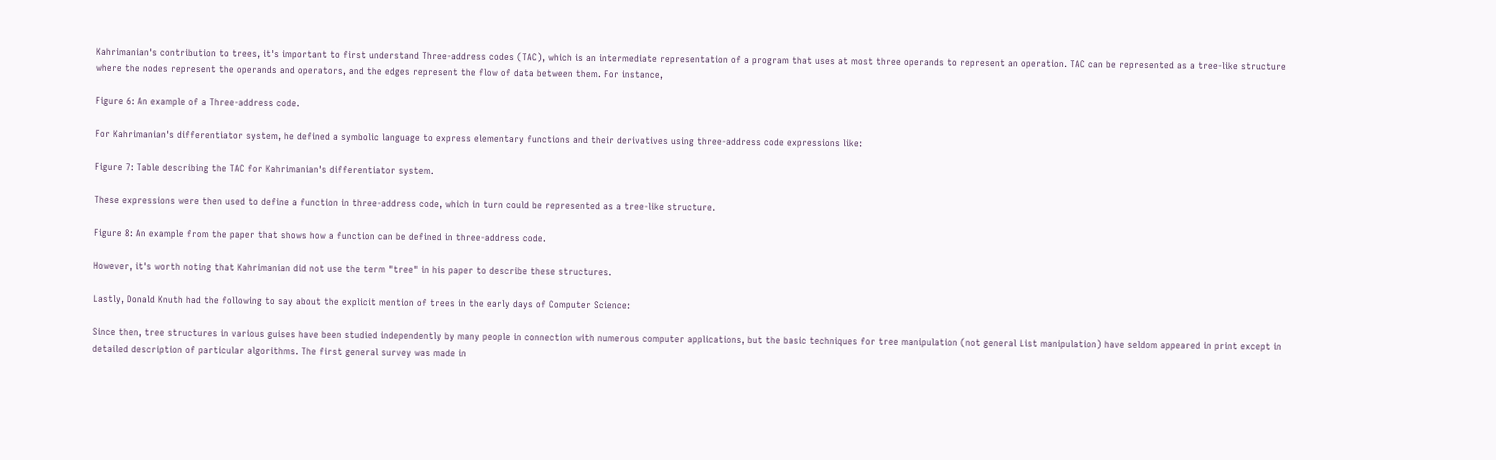Kahrimanian's contribution to trees, it's important to first understand Three-address codes (TAC), which is an intermediate representation of a program that uses at most three operands to represent an operation. TAC can be represented as a tree-like structure where the nodes represent the operands and operators, and the edges represent the flow of data between them. For instance,

Figure 6: An example of a Three-address code.

For Kahrimanian's differentiator system, he defined a symbolic language to express elementary functions and their derivatives using three-address code expressions like:

Figure 7: Table describing the TAC for Kahrimanian's differentiator system.

These expressions were then used to define a function in three-address code, which in turn could be represented as a tree-like structure.

Figure 8: An example from the paper that shows how a function can be defined in three-address code.

However, it's worth noting that Kahrimanian did not use the term "tree" in his paper to describe these structures.

Lastly, Donald Knuth had the following to say about the explicit mention of trees in the early days of Computer Science:

Since then, tree structures in various guises have been studied independently by many people in connection with numerous computer applications, but the basic techniques for tree manipulation (not general List manipulation) have seldom appeared in print except in detailed description of particular algorithms. The first general survey was made in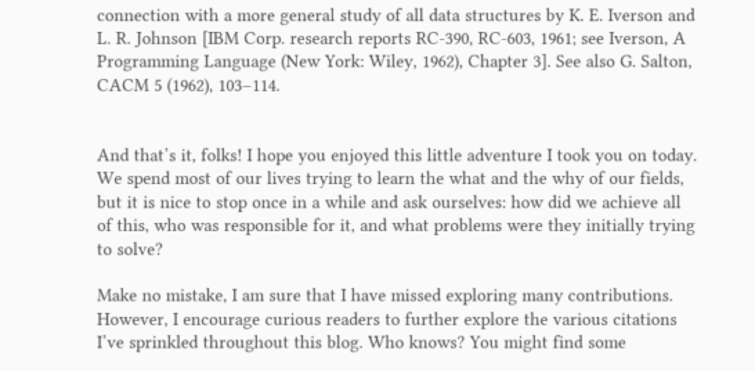connection with a more general study of all data structures by K. E. Iverson and L. R. Johnson [IBM Corp. research reports RC-390, RC-603, 1961; see Iverson, A Programming Language (New York: Wiley, 1962), Chapter 3]. See also G. Salton, CACM 5 (1962), 103–114.


And that’s it, folks! I hope you enjoyed this little adventure I took you on today. We spend most of our lives trying to learn the what and the why of our fields, but it is nice to stop once in a while and ask ourselves: how did we achieve all of this, who was responsible for it, and what problems were they initially trying to solve?

Make no mistake, I am sure that I have missed exploring many contributions. However, I encourage curious readers to further explore the various citations I’ve sprinkled throughout this blog. Who knows? You might find some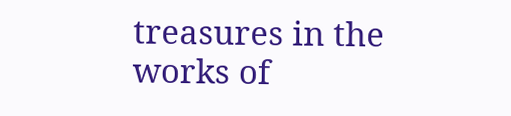treasures in the works of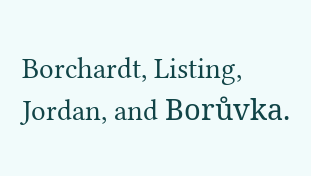Borchardt, Listing, Jordan, and Borůvka.